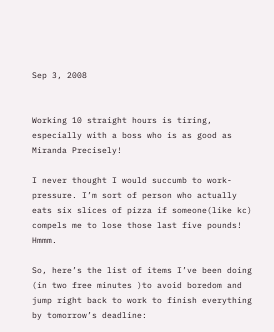Sep 3, 2008


Working 10 straight hours is tiring, especially with a boss who is as good as Miranda Precisely!

I never thought I would succumb to work-pressure. I’m sort of person who actually eats six slices of pizza if someone(like kc) compels me to lose those last five pounds! Hmmm.

So, here’s the list of items I’ve been doing (in two free minutes )to avoid boredom and jump right back to work to finish everything by tomorrow’s deadline: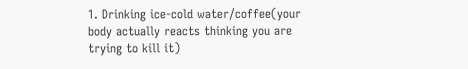1. Drinking ice-cold water/coffee(your body actually reacts thinking you are trying to kill it)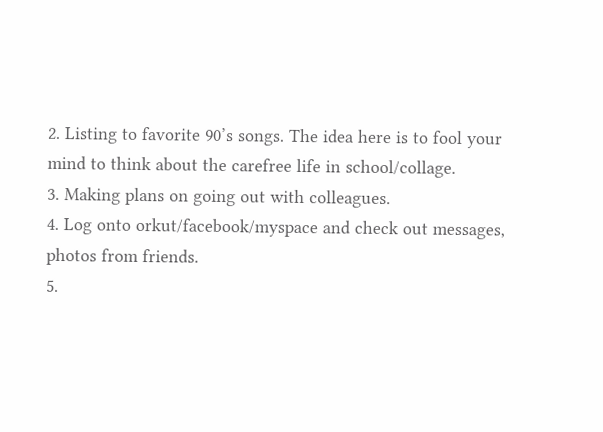2. Listing to favorite 90’s songs. The idea here is to fool your mind to think about the carefree life in school/collage.
3. Making plans on going out with colleagues.
4. Log onto orkut/facebook/myspace and check out messages, photos from friends.
5.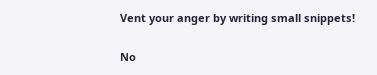Vent your anger by writing small snippets!

No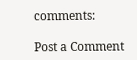comments:

Post a Comment